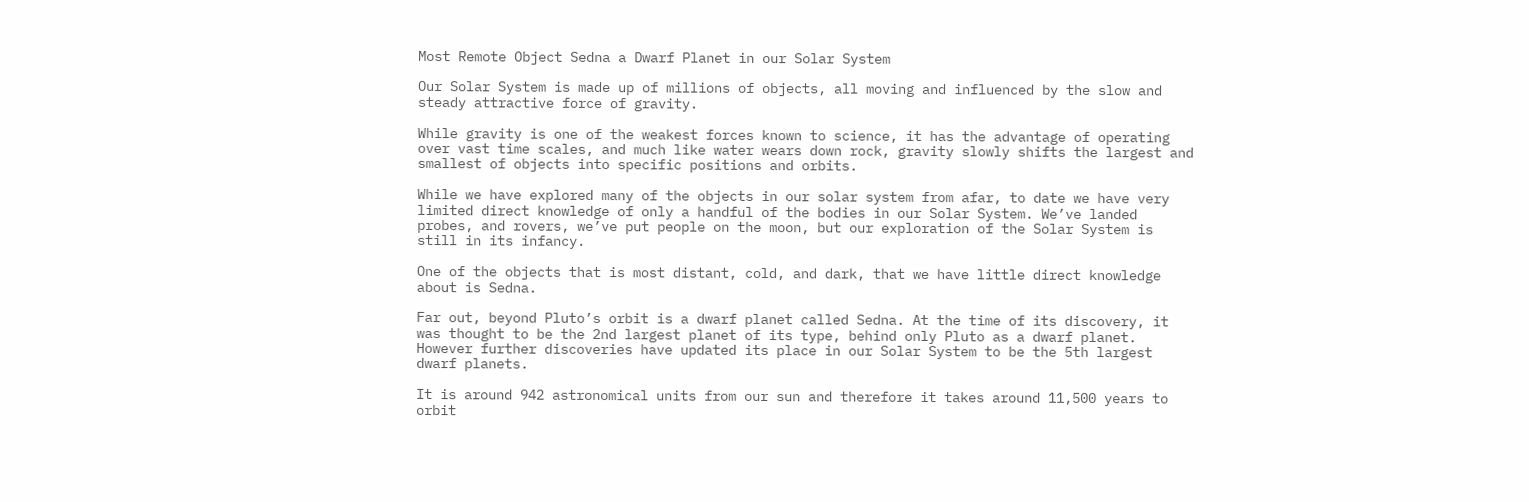Most Remote Object Sedna a Dwarf Planet in our Solar System

Our Solar System is made up of millions of objects, all moving and influenced by the slow and steady attractive force of gravity.

While gravity is one of the weakest forces known to science, it has the advantage of operating over vast time scales, and much like water wears down rock, gravity slowly shifts the largest and smallest of objects into specific positions and orbits.

While we have explored many of the objects in our solar system from afar, to date we have very limited direct knowledge of only a handful of the bodies in our Solar System. We’ve landed probes, and rovers, we’ve put people on the moon, but our exploration of the Solar System is still in its infancy.

One of the objects that is most distant, cold, and dark, that we have little direct knowledge about is Sedna.

Far out, beyond Pluto’s orbit is a dwarf planet called Sedna. At the time of its discovery, it was thought to be the 2nd largest planet of its type, behind only Pluto as a dwarf planet. However further discoveries have updated its place in our Solar System to be the 5th largest dwarf planets.

It is around 942 astronomical units from our sun and therefore it takes around 11,500 years to orbit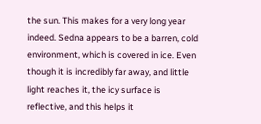the sun. This makes for a very long year indeed. Sedna appears to be a barren, cold environment, which is covered in ice. Even though it is incredibly far away, and little light reaches it, the icy surface is reflective, and this helps it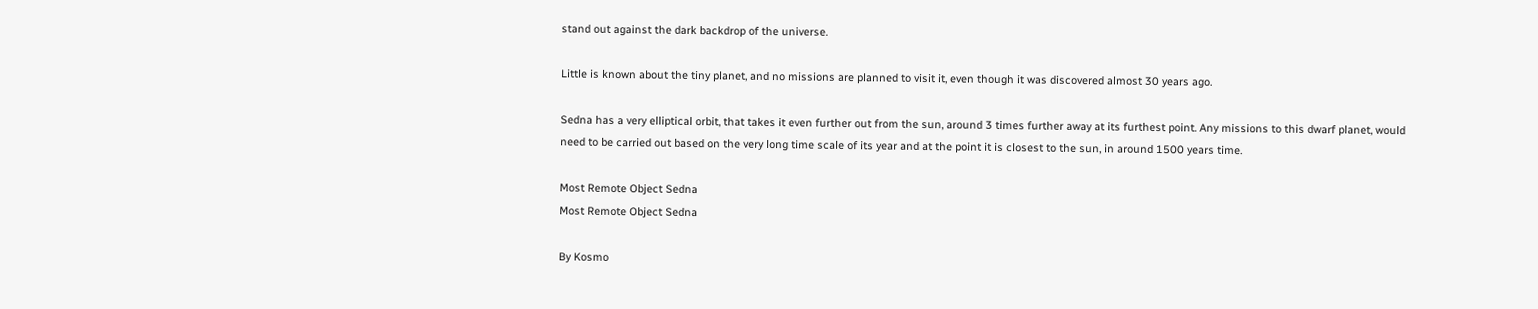stand out against the dark backdrop of the universe.

Little is known about the tiny planet, and no missions are planned to visit it, even though it was discovered almost 30 years ago.

Sedna has a very elliptical orbit, that takes it even further out from the sun, around 3 times further away at its furthest point. Any missions to this dwarf planet, would need to be carried out based on the very long time scale of its year and at the point it is closest to the sun, in around 1500 years time.

Most Remote Object Sedna
Most Remote Object Sedna

By Kosmo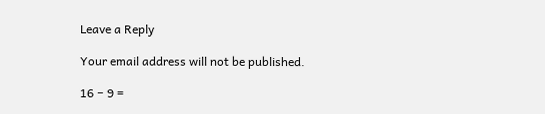Leave a Reply

Your email address will not be published.

16 − 9 =